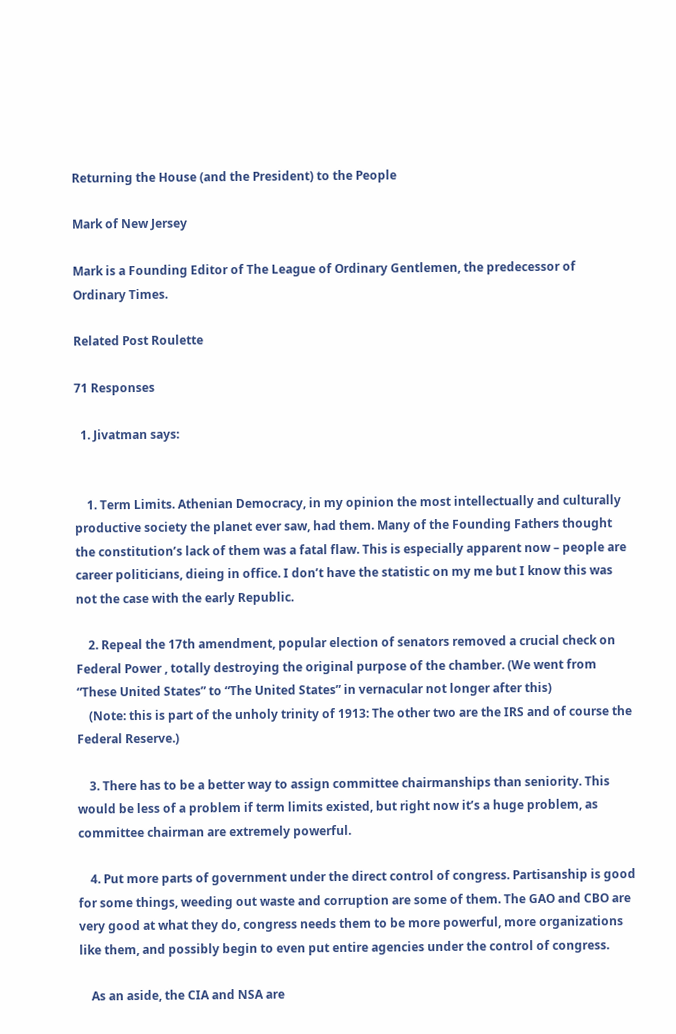Returning the House (and the President) to the People

Mark of New Jersey

Mark is a Founding Editor of The League of Ordinary Gentlemen, the predecessor of Ordinary Times.

Related Post Roulette

71 Responses

  1. Jivatman says:


    1. Term Limits. Athenian Democracy, in my opinion the most intellectually and culturally productive society the planet ever saw, had them. Many of the Founding Fathers thought the constitution’s lack of them was a fatal flaw. This is especially apparent now – people are career politicians, dieing in office. I don’t have the statistic on my me but I know this was not the case with the early Republic.

    2. Repeal the 17th amendment, popular election of senators removed a crucial check on Federal Power , totally destroying the original purpose of the chamber. (We went from “These United States” to “The United States” in vernacular not longer after this)
    (Note: this is part of the unholy trinity of 1913: The other two are the IRS and of course the Federal Reserve.)

    3. There has to be a better way to assign committee chairmanships than seniority. This would be less of a problem if term limits existed, but right now it’s a huge problem, as committee chairman are extremely powerful.

    4. Put more parts of government under the direct control of congress. Partisanship is good for some things, weeding out waste and corruption are some of them. The GAO and CBO are very good at what they do, congress needs them to be more powerful, more organizations like them, and possibly begin to even put entire agencies under the control of congress.

    As an aside, the CIA and NSA are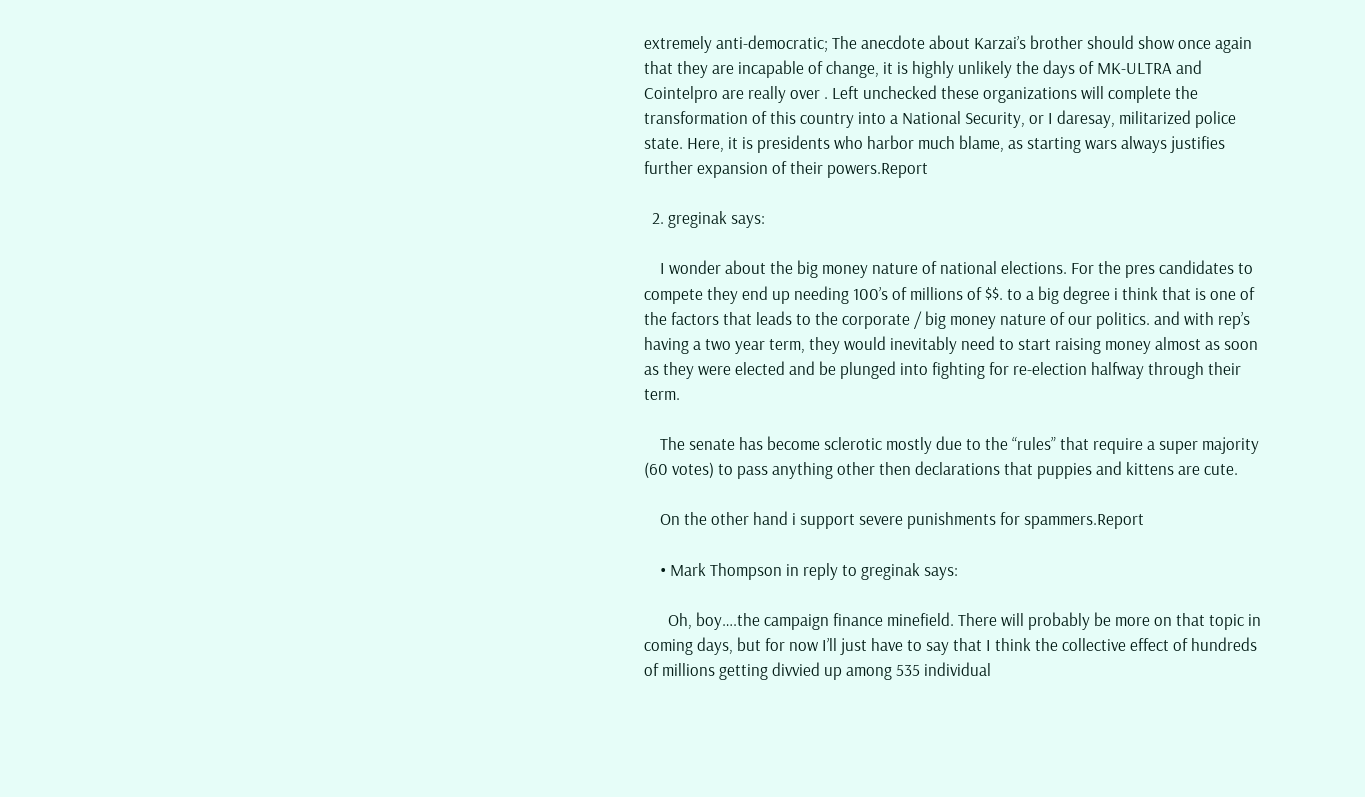extremely anti-democratic; The anecdote about Karzai’s brother should show once again that they are incapable of change, it is highly unlikely the days of MK-ULTRA and Cointelpro are really over . Left unchecked these organizations will complete the transformation of this country into a National Security, or I daresay, militarized police state. Here, it is presidents who harbor much blame, as starting wars always justifies further expansion of their powers.Report

  2. greginak says:

    I wonder about the big money nature of national elections. For the pres candidates to compete they end up needing 100’s of millions of $$. to a big degree i think that is one of the factors that leads to the corporate / big money nature of our politics. and with rep’s having a two year term, they would inevitably need to start raising money almost as soon as they were elected and be plunged into fighting for re-election halfway through their term.

    The senate has become sclerotic mostly due to the “rules” that require a super majority (60 votes) to pass anything other then declarations that puppies and kittens are cute.

    On the other hand i support severe punishments for spammers.Report

    • Mark Thompson in reply to greginak says:

      Oh, boy….the campaign finance minefield. There will probably be more on that topic in coming days, but for now I’ll just have to say that I think the collective effect of hundreds of millions getting divvied up among 535 individual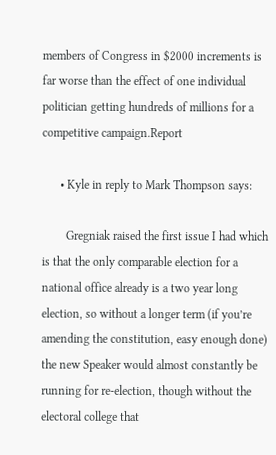members of Congress in $2000 increments is far worse than the effect of one individual politician getting hundreds of millions for a competitive campaign.Report

      • Kyle in reply to Mark Thompson says:

        Gregniak raised the first issue I had which is that the only comparable election for a national office already is a two year long election, so without a longer term (if you’re amending the constitution, easy enough done) the new Speaker would almost constantly be running for re-election, though without the electoral college that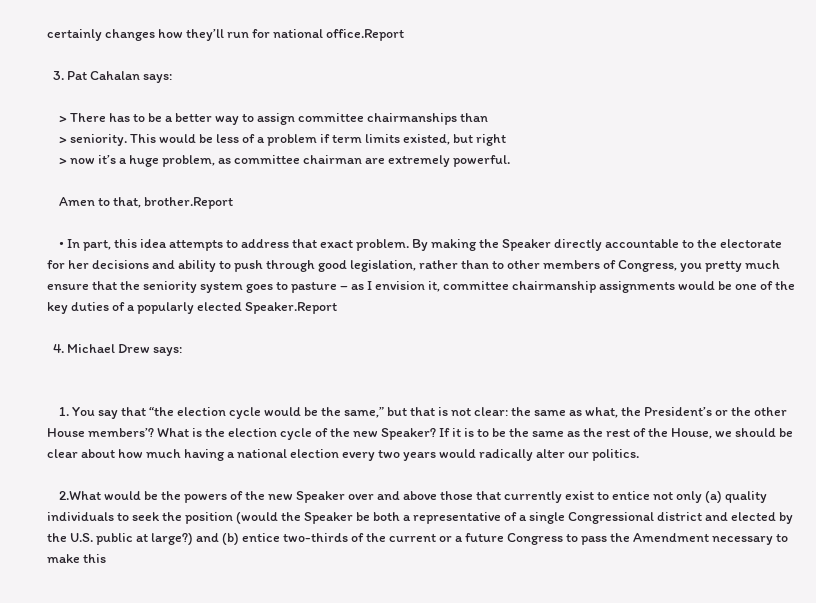certainly changes how they’ll run for national office.Report

  3. Pat Cahalan says:

    > There has to be a better way to assign committee chairmanships than
    > seniority. This would be less of a problem if term limits existed, but right
    > now it’s a huge problem, as committee chairman are extremely powerful.

    Amen to that, brother.Report

    • In part, this idea attempts to address that exact problem. By making the Speaker directly accountable to the electorate for her decisions and ability to push through good legislation, rather than to other members of Congress, you pretty much ensure that the seniority system goes to pasture – as I envision it, committee chairmanship assignments would be one of the key duties of a popularly elected Speaker.Report

  4. Michael Drew says:


    1. You say that “the election cycle would be the same,” but that is not clear: the same as what, the President’s or the other House members’? What is the election cycle of the new Speaker? If it is to be the same as the rest of the House, we should be clear about how much having a national election every two years would radically alter our politics.

    2.What would be the powers of the new Speaker over and above those that currently exist to entice not only (a) quality individuals to seek the position (would the Speaker be both a representative of a single Congressional district and elected by the U.S. public at large?) and (b) entice two-thirds of the current or a future Congress to pass the Amendment necessary to make this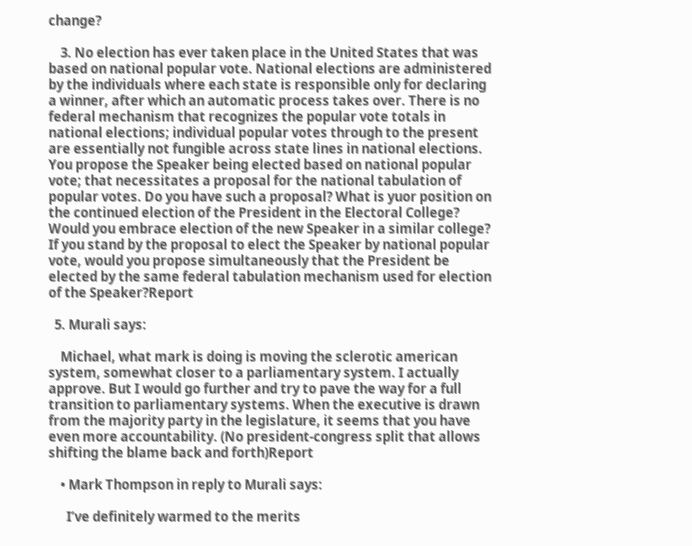change?

    3. No election has ever taken place in the United States that was based on national popular vote. National elections are administered by the individuals where each state is responsible only for declaring a winner, after which an automatic process takes over. There is no federal mechanism that recognizes the popular vote totals in national elections; individual popular votes through to the present are essentially not fungible across state lines in national elections. You propose the Speaker being elected based on national popular vote; that necessitates a proposal for the national tabulation of popular votes. Do you have such a proposal? What is yuor position on the continued election of the President in the Electoral College? Would you embrace election of the new Speaker in a similar college? If you stand by the proposal to elect the Speaker by national popular vote, would you propose simultaneously that the President be elected by the same federal tabulation mechanism used for election of the Speaker?Report

  5. Murali says:

    Michael, what mark is doing is moving the sclerotic american system, somewhat closer to a parliamentary system. I actually approve. But I would go further and try to pave the way for a full transition to parliamentary systems. When the executive is drawn from the majority party in the legislature, it seems that you have even more accountability. (No president-congress split that allows shifting the blame back and forth)Report

    • Mark Thompson in reply to Murali says:

      I’ve definitely warmed to the merits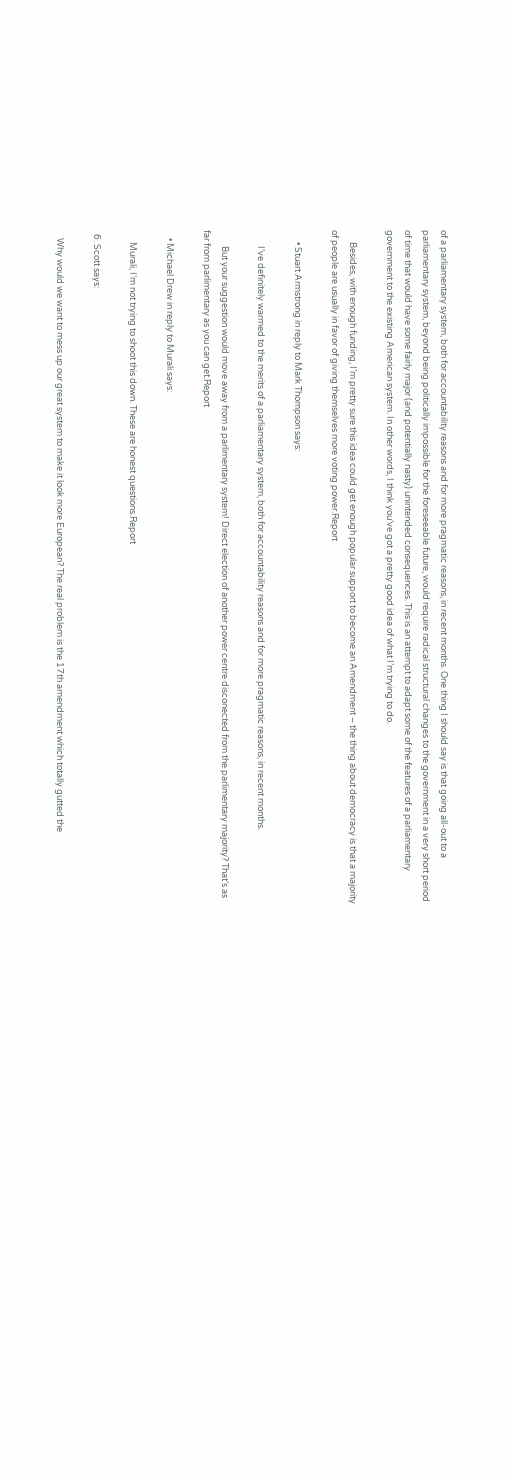of a parliamentary system, both for accountability reasons and for more pragmatic reasons, in recent months. One thing I should say is that going all-out to a parliamentary system, beyond being politically impossible for the foreseeable future, would require radical structural changes to the government in a very short period of time that would have some fairly major (and potentially nasty) unintended consequences. This is an attempt to adapt some of the features of a parliamentary government to the existing American system. In other words, I think you’ve got a pretty good idea of what I’m trying to do.

      Besides, with enough funding, I’m pretty sure this idea could get enough popular support to become an Amendment – the thing about democracy is that a majority of people are usually in favor of giving themselves more voting power.Report

      • Stuart Armstrong in reply to Mark Thompson says:

        I’ve definitely warmed to the merits of a parliamentary system, both for accountability reasons and for more pragmatic reasons, in recent months.

        But your suggestion would move away from a parlimentary system! Direct election of another power centre disconected from the parlimentary majority? That’s as far from parlimentary as you can get.Report

    • Michael Drew in reply to Murali says:

      Murali, I’m not trying to shoot this down. These are honest questions.Report

  6. Scott says:

    Why would we want to mess up our great system to make it look more European? The real problem is the 17th amendment which totally gutted the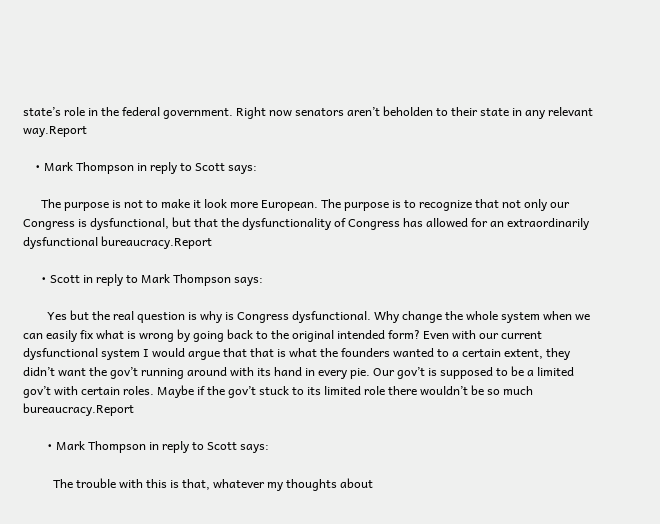state’s role in the federal government. Right now senators aren’t beholden to their state in any relevant way.Report

    • Mark Thompson in reply to Scott says:

      The purpose is not to make it look more European. The purpose is to recognize that not only our Congress is dysfunctional, but that the dysfunctionality of Congress has allowed for an extraordinarily dysfunctional bureaucracy.Report

      • Scott in reply to Mark Thompson says:

        Yes but the real question is why is Congress dysfunctional. Why change the whole system when we can easily fix what is wrong by going back to the original intended form? Even with our current dysfunctional system I would argue that that is what the founders wanted to a certain extent, they didn’t want the gov’t running around with its hand in every pie. Our gov’t is supposed to be a limited gov’t with certain roles. Maybe if the gov’t stuck to its limited role there wouldn’t be so much bureaucracy.Report

        • Mark Thompson in reply to Scott says:

          The trouble with this is that, whatever my thoughts about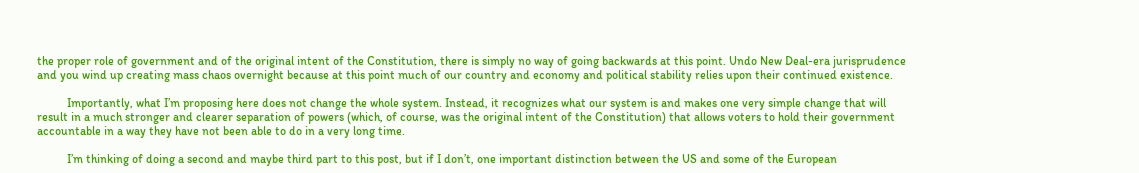the proper role of government and of the original intent of the Constitution, there is simply no way of going backwards at this point. Undo New Deal-era jurisprudence and you wind up creating mass chaos overnight because at this point much of our country and economy and political stability relies upon their continued existence.

          Importantly, what I’m proposing here does not change the whole system. Instead, it recognizes what our system is and makes one very simple change that will result in a much stronger and clearer separation of powers (which, of course, was the original intent of the Constitution) that allows voters to hold their government accountable in a way they have not been able to do in a very long time.

          I’m thinking of doing a second and maybe third part to this post, but if I don’t, one important distinction between the US and some of the European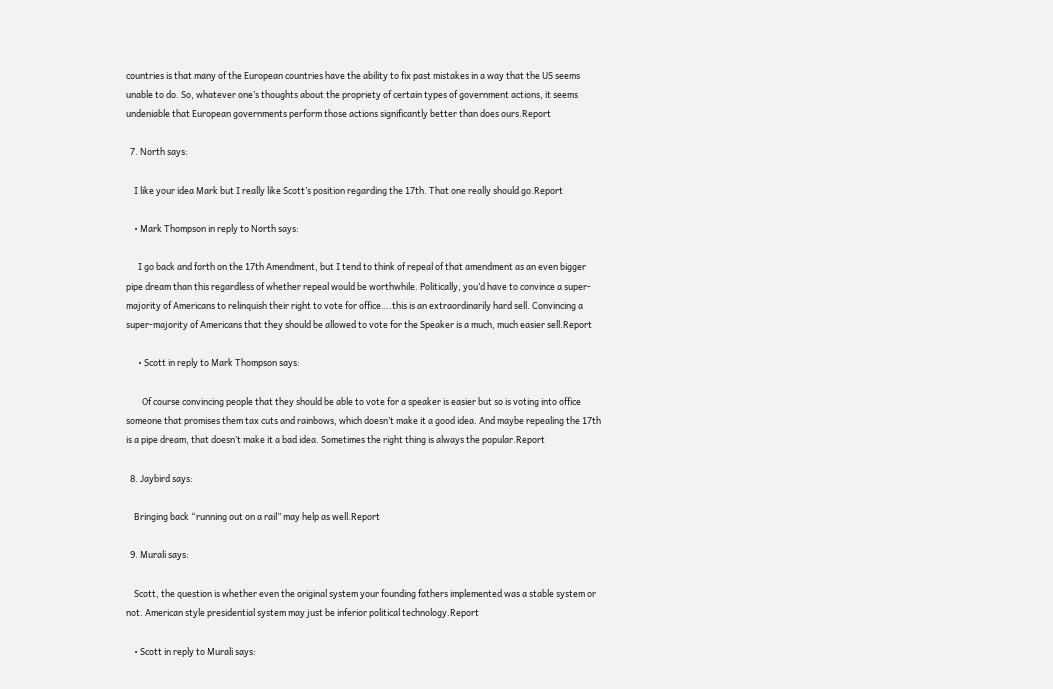countries is that many of the European countries have the ability to fix past mistakes in a way that the US seems unable to do. So, whatever one’s thoughts about the propriety of certain types of government actions, it seems undeniable that European governments perform those actions significantly better than does ours.Report

  7. North says:

    I like your idea Mark but I really like Scott’s position regarding the 17th. That one really should go.Report

    • Mark Thompson in reply to North says:

      I go back and forth on the 17th Amendment, but I tend to think of repeal of that amendment as an even bigger pipe dream than this regardless of whether repeal would be worthwhile. Politically, you’d have to convince a super-majority of Americans to relinquish their right to vote for office….this is an extraordinarily hard sell. Convincing a super-majority of Americans that they should be allowed to vote for the Speaker is a much, much easier sell.Report

      • Scott in reply to Mark Thompson says:

        Of course convincing people that they should be able to vote for a speaker is easier but so is voting into office someone that promises them tax cuts and rainbows, which doesn’t make it a good idea. And maybe repealing the 17th is a pipe dream, that doesn’t make it a bad idea. Sometimes the right thing is always the popular.Report

  8. Jaybird says:

    Bringing back “running out on a rail” may help as well.Report

  9. Murali says:

    Scott, the question is whether even the original system your founding fathers implemented was a stable system or not. American style presidential system may just be inferior political technology.Report

    • Scott in reply to Murali says: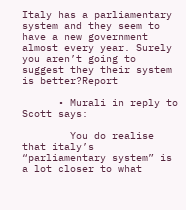Italy has a parliamentary system and they seem to have a new government almost every year. Surely you aren’t going to suggest they their system is better?Report

      • Murali in reply to Scott says:

        You do realise that italy’s “parliamentary system” is a lot closer to what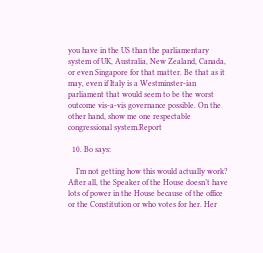you have in the US than the parliamentary system of UK, Australia, New Zealand, Canada, or even Singapore for that matter. Be that as it may, even if Italy is a Westminster-ian parliament that would seem to be the worst outcome vis-a-vis governance possible. On the other hand, show me one respectable congressional system.Report

  10. Bo says:

    I’m not getting how this would actually work? After all, the Speaker of the House doesn’t have lots of power in the House because of the office or the Constitution or who votes for her. Her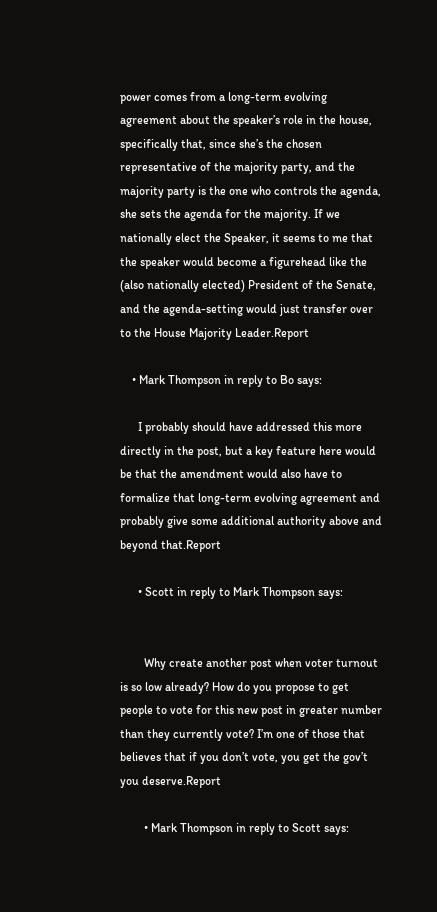power comes from a long-term evolving agreement about the speaker’s role in the house, specifically that, since she’s the chosen representative of the majority party, and the majority party is the one who controls the agenda, she sets the agenda for the majority. If we nationally elect the Speaker, it seems to me that the speaker would become a figurehead like the (also nationally elected) President of the Senate, and the agenda-setting would just transfer over to the House Majority Leader.Report

    • Mark Thompson in reply to Bo says:

      I probably should have addressed this more directly in the post, but a key feature here would be that the amendment would also have to formalize that long-term evolving agreement and probably give some additional authority above and beyond that.Report

      • Scott in reply to Mark Thompson says:


        Why create another post when voter turnout is so low already? How do you propose to get people to vote for this new post in greater number than they currently vote? I’m one of those that believes that if you don’t vote, you get the gov’t you deserve.Report

        • Mark Thompson in reply to Scott says: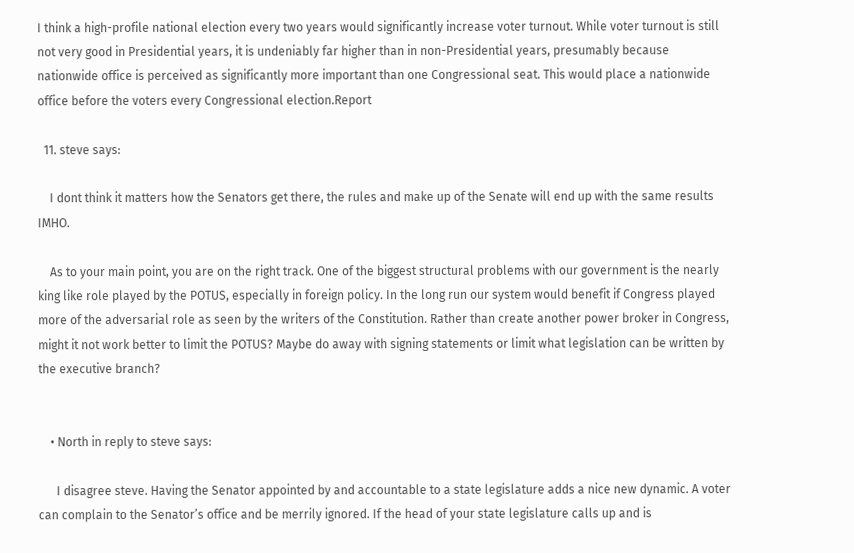I think a high-profile national election every two years would significantly increase voter turnout. While voter turnout is still not very good in Presidential years, it is undeniably far higher than in non-Presidential years, presumably because nationwide office is perceived as significantly more important than one Congressional seat. This would place a nationwide office before the voters every Congressional election.Report

  11. steve says:

    I dont think it matters how the Senators get there, the rules and make up of the Senate will end up with the same results IMHO.

    As to your main point, you are on the right track. One of the biggest structural problems with our government is the nearly king like role played by the POTUS, especially in foreign policy. In the long run our system would benefit if Congress played more of the adversarial role as seen by the writers of the Constitution. Rather than create another power broker in Congress, might it not work better to limit the POTUS? Maybe do away with signing statements or limit what legislation can be written by the executive branch?


    • North in reply to steve says:

      I disagree steve. Having the Senator appointed by and accountable to a state legislature adds a nice new dynamic. A voter can complain to the Senator’s office and be merrily ignored. If the head of your state legislature calls up and is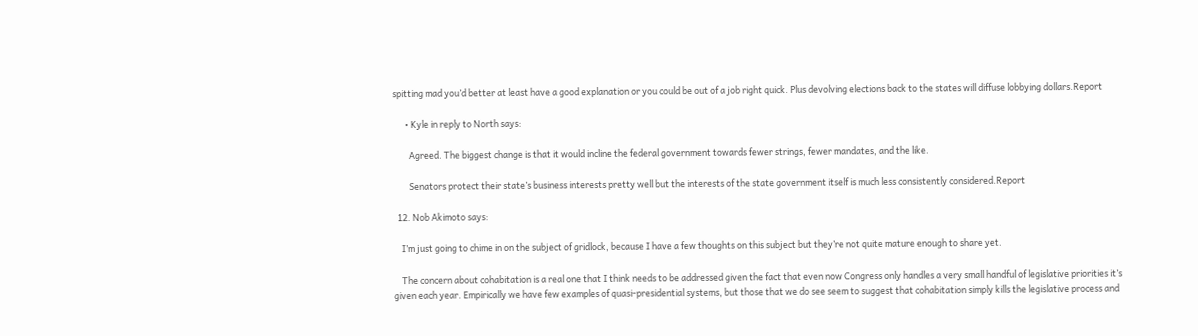spitting mad you’d better at least have a good explanation or you could be out of a job right quick. Plus devolving elections back to the states will diffuse lobbying dollars.Report

      • Kyle in reply to North says:

        Agreed. The biggest change is that it would incline the federal government towards fewer strings, fewer mandates, and the like.

        Senators protect their state’s business interests pretty well but the interests of the state government itself is much less consistently considered.Report

  12. Nob Akimoto says:

    I’m just going to chime in on the subject of gridlock, because I have a few thoughts on this subject but they’re not quite mature enough to share yet.

    The concern about cohabitation is a real one that I think needs to be addressed given the fact that even now Congress only handles a very small handful of legislative priorities it’s given each year. Empirically we have few examples of quasi-presidential systems, but those that we do see seem to suggest that cohabitation simply kills the legislative process and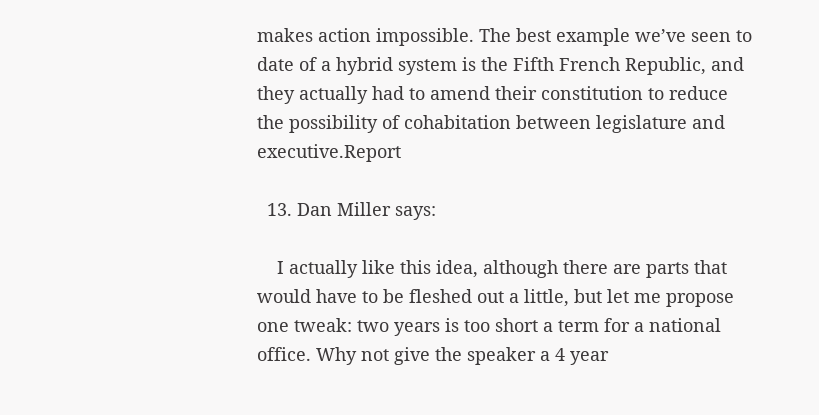makes action impossible. The best example we’ve seen to date of a hybrid system is the Fifth French Republic, and they actually had to amend their constitution to reduce the possibility of cohabitation between legislature and executive.Report

  13. Dan Miller says:

    I actually like this idea, although there are parts that would have to be fleshed out a little, but let me propose one tweak: two years is too short a term for a national office. Why not give the speaker a 4 year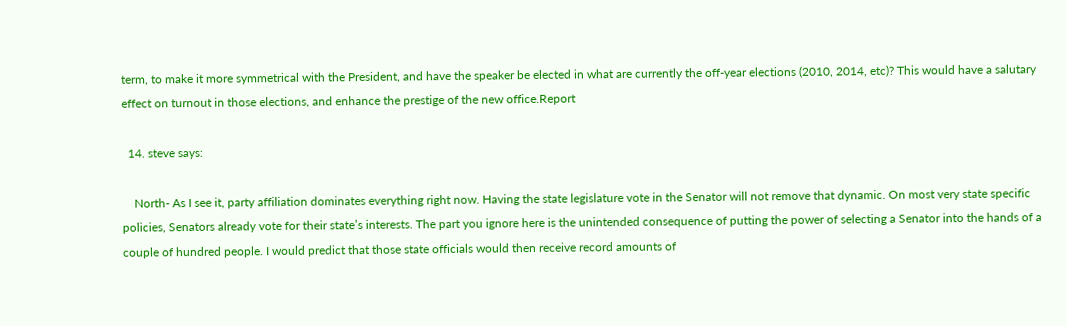term, to make it more symmetrical with the President, and have the speaker be elected in what are currently the off-year elections (2010, 2014, etc)? This would have a salutary effect on turnout in those elections, and enhance the prestige of the new office.Report

  14. steve says:

    North- As I see it, party affiliation dominates everything right now. Having the state legislature vote in the Senator will not remove that dynamic. On most very state specific policies, Senators already vote for their state’s interests. The part you ignore here is the unintended consequence of putting the power of selecting a Senator into the hands of a couple of hundred people. I would predict that those state officials would then receive record amounts of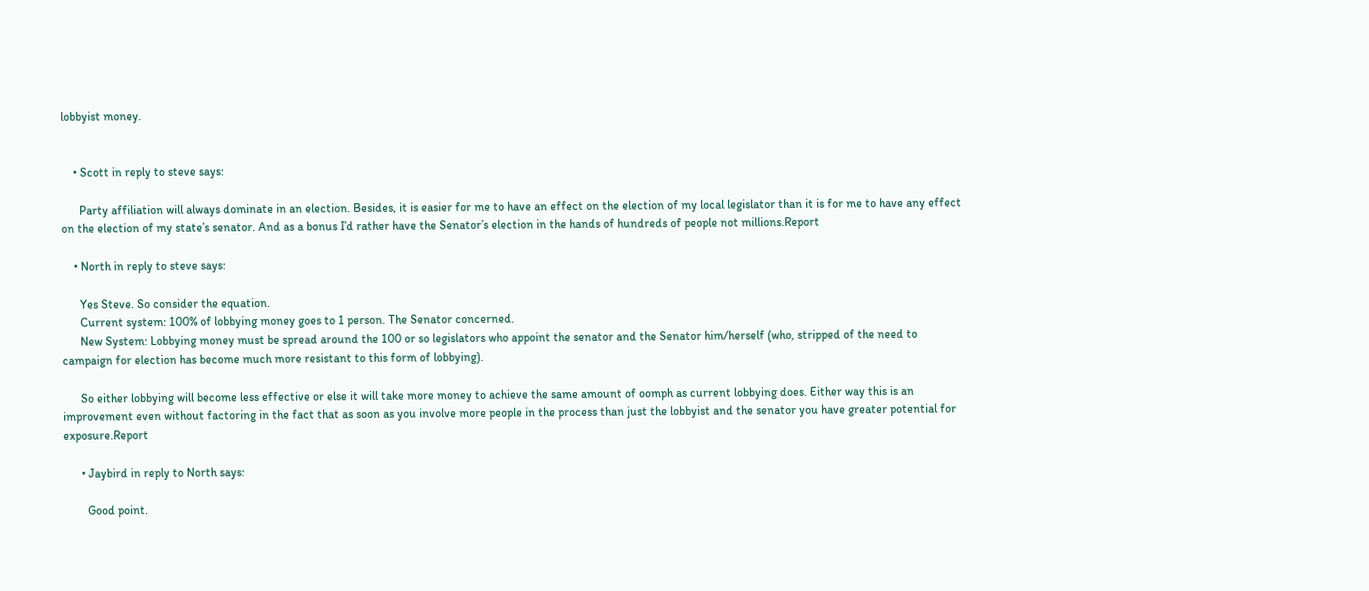lobbyist money.


    • Scott in reply to steve says:

      Party affiliation will always dominate in an election. Besides, it is easier for me to have an effect on the election of my local legislator than it is for me to have any effect on the election of my state’s senator. And as a bonus I’d rather have the Senator’s election in the hands of hundreds of people not millions.Report

    • North in reply to steve says:

      Yes Steve. So consider the equation.
      Current system: 100% of lobbying money goes to 1 person. The Senator concerned.
      New System: Lobbying money must be spread around the 100 or so legislators who appoint the senator and the Senator him/herself (who, stripped of the need to campaign for election has become much more resistant to this form of lobbying).

      So either lobbying will become less effective or else it will take more money to achieve the same amount of oomph as current lobbying does. Either way this is an improvement even without factoring in the fact that as soon as you involve more people in the process than just the lobbyist and the senator you have greater potential for exposure.Report

      • Jaybird in reply to North says:

        Good point.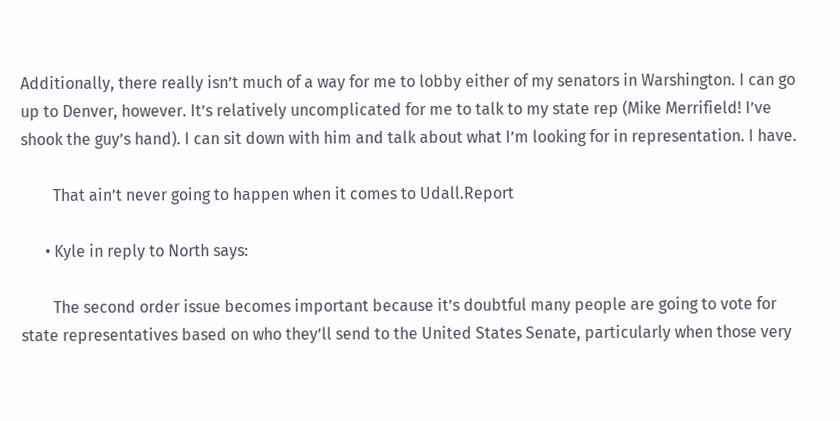Additionally, there really isn’t much of a way for me to lobby either of my senators in Warshington. I can go up to Denver, however. It’s relatively uncomplicated for me to talk to my state rep (Mike Merrifield! I’ve shook the guy’s hand). I can sit down with him and talk about what I’m looking for in representation. I have.

        That ain’t never going to happen when it comes to Udall.Report

      • Kyle in reply to North says:

        The second order issue becomes important because it’s doubtful many people are going to vote for state representatives based on who they’ll send to the United States Senate, particularly when those very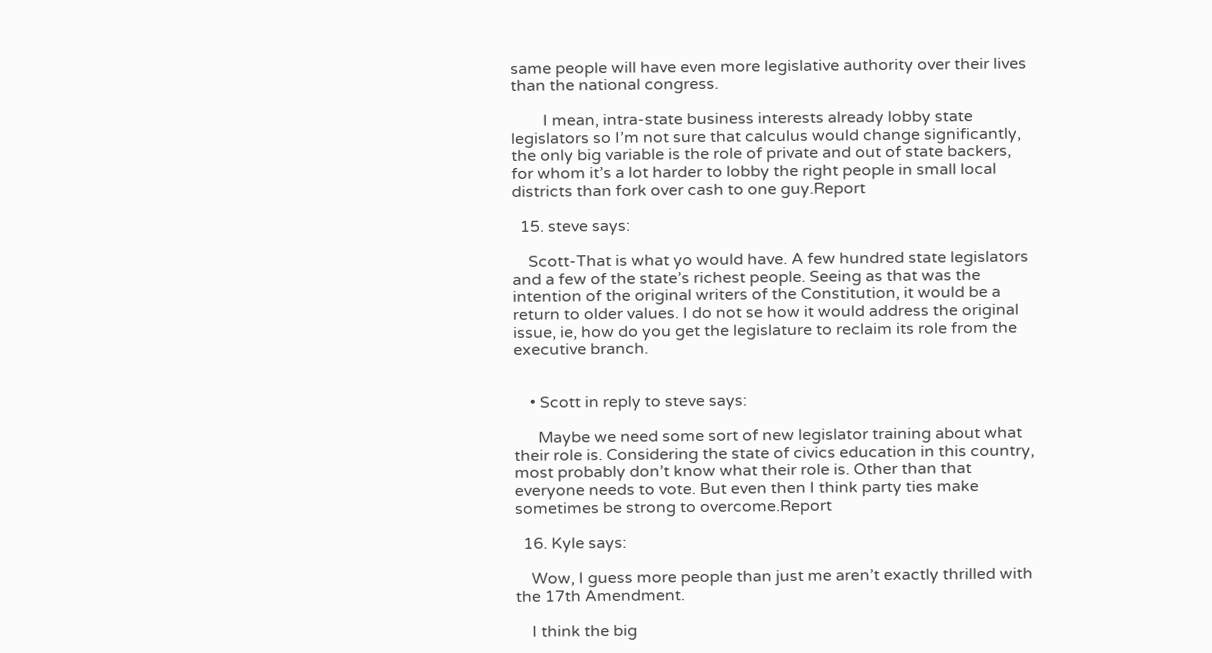same people will have even more legislative authority over their lives than the national congress.

        I mean, intra-state business interests already lobby state legislators so I’m not sure that calculus would change significantly, the only big variable is the role of private and out of state backers, for whom it’s a lot harder to lobby the right people in small local districts than fork over cash to one guy.Report

  15. steve says:

    Scott-That is what yo would have. A few hundred state legislators and a few of the state’s richest people. Seeing as that was the intention of the original writers of the Constitution, it would be a return to older values. I do not se how it would address the original issue, ie, how do you get the legislature to reclaim its role from the executive branch.


    • Scott in reply to steve says:

      Maybe we need some sort of new legislator training about what their role is. Considering the state of civics education in this country, most probably don’t know what their role is. Other than that everyone needs to vote. But even then I think party ties make sometimes be strong to overcome.Report

  16. Kyle says:

    Wow, I guess more people than just me aren’t exactly thrilled with the 17th Amendment.

    I think the big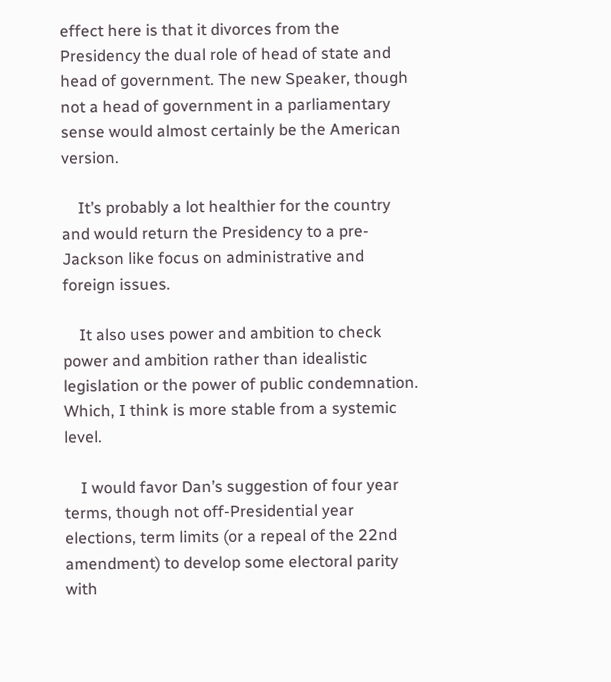effect here is that it divorces from the Presidency the dual role of head of state and head of government. The new Speaker, though not a head of government in a parliamentary sense would almost certainly be the American version.

    It’s probably a lot healthier for the country and would return the Presidency to a pre-Jackson like focus on administrative and foreign issues.

    It also uses power and ambition to check power and ambition rather than idealistic legislation or the power of public condemnation. Which, I think is more stable from a systemic level.

    I would favor Dan’s suggestion of four year terms, though not off-Presidential year elections, term limits (or a repeal of the 22nd amendment) to develop some electoral parity with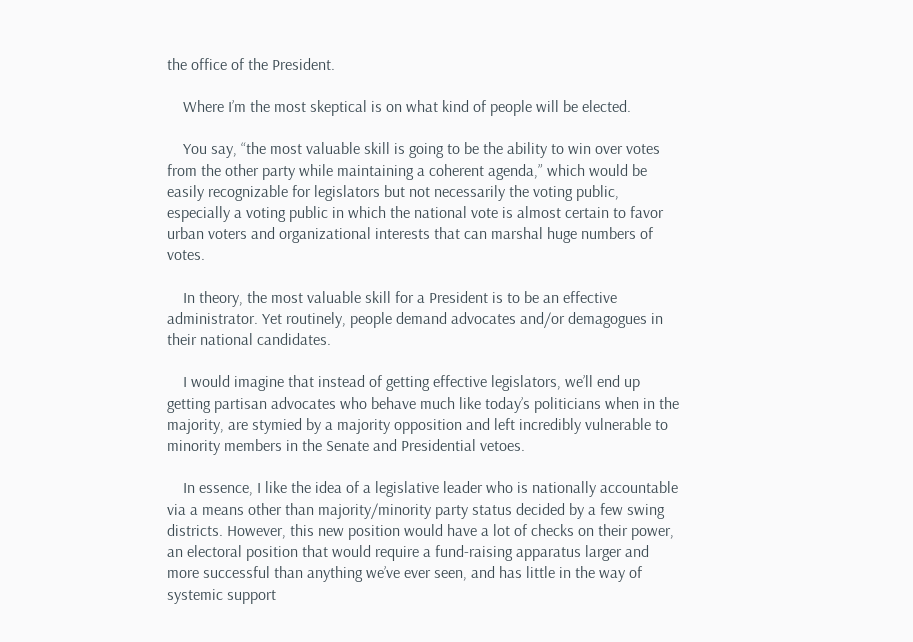the office of the President.

    Where I’m the most skeptical is on what kind of people will be elected.

    You say, “the most valuable skill is going to be the ability to win over votes from the other party while maintaining a coherent agenda,” which would be easily recognizable for legislators but not necessarily the voting public, especially a voting public in which the national vote is almost certain to favor urban voters and organizational interests that can marshal huge numbers of votes.

    In theory, the most valuable skill for a President is to be an effective administrator. Yet routinely, people demand advocates and/or demagogues in their national candidates.

    I would imagine that instead of getting effective legislators, we’ll end up getting partisan advocates who behave much like today’s politicians when in the majority, are stymied by a majority opposition and left incredibly vulnerable to minority members in the Senate and Presidential vetoes.

    In essence, I like the idea of a legislative leader who is nationally accountable via a means other than majority/minority party status decided by a few swing districts. However, this new position would have a lot of checks on their power, an electoral position that would require a fund-raising apparatus larger and more successful than anything we’ve ever seen, and has little in the way of systemic support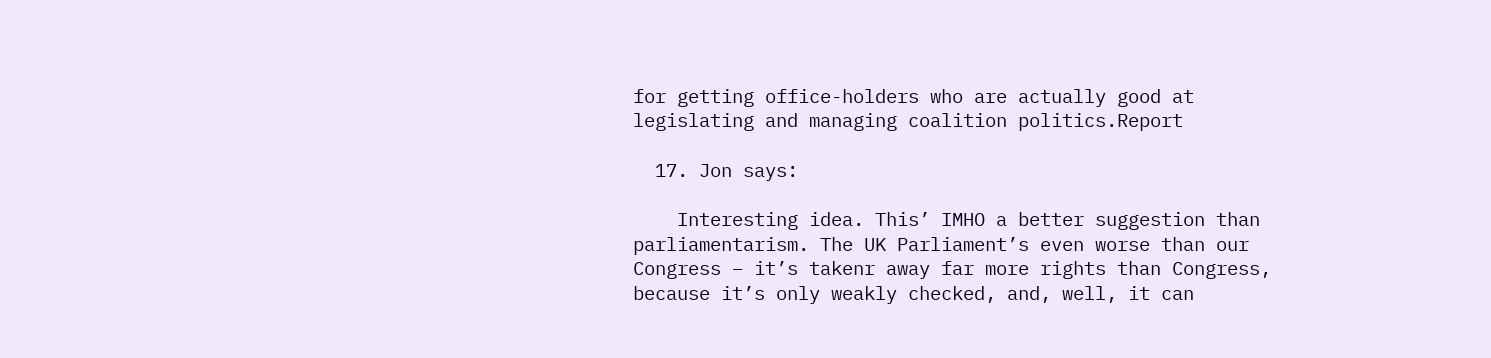for getting office-holders who are actually good at legislating and managing coalition politics.Report

  17. Jon says:

    Interesting idea. This’ IMHO a better suggestion than parliamentarism. The UK Parliament’s even worse than our Congress – it’s takenr away far more rights than Congress, because it’s only weakly checked, and, well, it can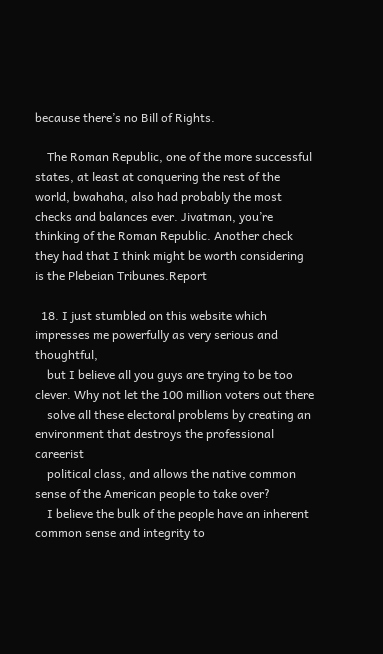because there’s no Bill of Rights.

    The Roman Republic, one of the more successful states, at least at conquering the rest of the world, bwahaha, also had probably the most checks and balances ever. Jivatman, you’re thinking of the Roman Republic. Another check they had that I think might be worth considering is the Plebeian Tribunes.Report

  18. I just stumbled on this website which impresses me powerfully as very serious and thoughtful,
    but I believe all you guys are trying to be too clever. Why not let the 100 million voters out there
    solve all these electoral problems by creating an environment that destroys the professional careerist
    political class, and allows the native common sense of the American people to take over?
    I believe the bulk of the people have an inherent common sense and integrity to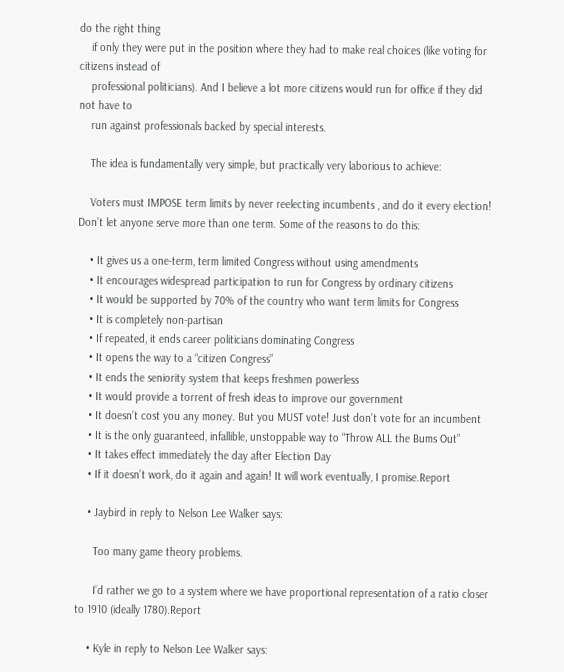do the right thing
    if only they were put in the position where they had to make real choices (like voting for citizens instead of
    professional politicians). And I believe a lot more citizens would run for office if they did not have to
    run against professionals backed by special interests.

    The idea is fundamentally very simple, but practically very laborious to achieve:

    Voters must IMPOSE term limits by never reelecting incumbents , and do it every election! Don’t let anyone serve more than one term. Some of the reasons to do this:

    • It gives us a one-term, term limited Congress without using amendments
    • It encourages widespread participation to run for Congress by ordinary citizens
    • It would be supported by 70% of the country who want term limits for Congress
    • It is completely non-partisan
    • If repeated, it ends career politicians dominating Congress
    • It opens the way to a “citizen Congress”
    • It ends the seniority system that keeps freshmen powerless
    • It would provide a torrent of fresh ideas to improve our government
    • It doesn’t cost you any money. But you MUST vote! Just don’t vote for an incumbent
    • It is the only guaranteed, infallible, unstoppable way to “Throw ALL the Bums Out”
    • It takes effect immediately the day after Election Day
    • If it doesn’t work, do it again and again! It will work eventually, I promise.Report

    • Jaybird in reply to Nelson Lee Walker says:

      Too many game theory problems.

      I’d rather we go to a system where we have proportional representation of a ratio closer to 1910 (ideally 1780).Report

    • Kyle in reply to Nelson Lee Walker says: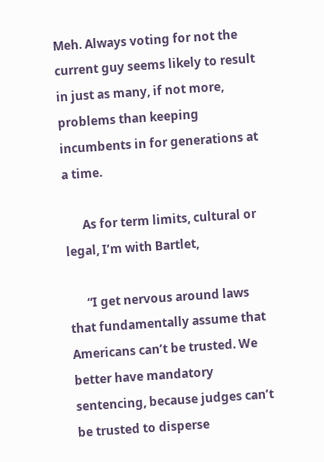Meh. Always voting for not the current guy seems likely to result in just as many, if not more, problems than keeping incumbents in for generations at a time.

      As for term limits, cultural or legal, I’m with Bartlet,

      “I get nervous around laws that fundamentally assume that Americans can’t be trusted. We better have mandatory sentencing, because judges can’t be trusted to disperse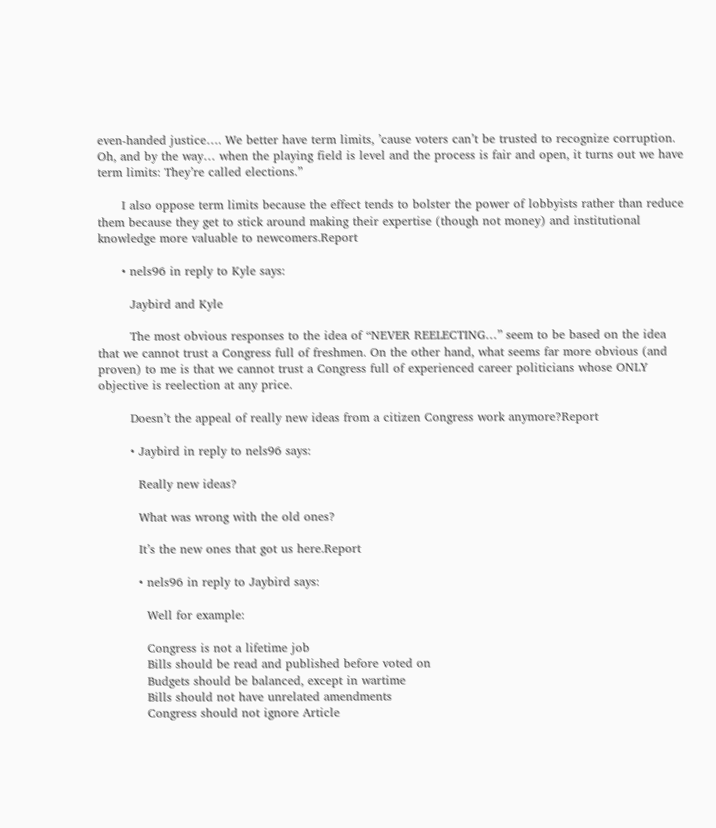even-handed justice…. We better have term limits, ’cause voters can’t be trusted to recognize corruption. Oh, and by the way… when the playing field is level and the process is fair and open, it turns out we have term limits: They’re called elections.”

      I also oppose term limits because the effect tends to bolster the power of lobbyists rather than reduce them because they get to stick around making their expertise (though not money) and institutional knowledge more valuable to newcomers.Report

      • nels96 in reply to Kyle says:

        Jaybird and Kyle

        The most obvious responses to the idea of “NEVER REELECTING…” seem to be based on the idea that we cannot trust a Congress full of freshmen. On the other hand, what seems far more obvious (and proven) to me is that we cannot trust a Congress full of experienced career politicians whose ONLY objective is reelection at any price.

        Doesn’t the appeal of really new ideas from a citizen Congress work anymore?Report

        • Jaybird in reply to nels96 says:

          Really new ideas?

          What was wrong with the old ones?

          It’s the new ones that got us here.Report

          • nels96 in reply to Jaybird says:

            Well for example:

            Congress is not a lifetime job
            Bills should be read and published before voted on
            Budgets should be balanced, except in wartime
            Bills should not have unrelated amendments
            Congress should not ignore Article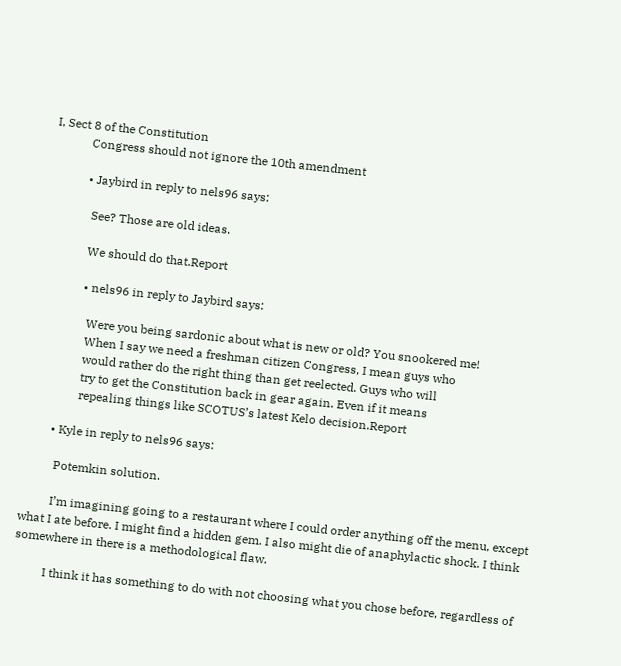I, Sect 8 of the Constitution
            Congress should not ignore the 10th amendment

            • Jaybird in reply to nels96 says:

              See? Those are old ideas.

              We should do that.Report

              • nels96 in reply to Jaybird says:

                Were you being sardonic about what is new or old? You snookered me!
                When I say we need a freshman citizen Congress, I mean guys who
                would rather do the right thing than get reelected. Guys who will
                try to get the Constitution back in gear again. Even if it means
                repealing things like SCOTUS’s latest Kelo decision.Report

        • Kyle in reply to nels96 says:

          Potemkin solution.

          I’m imagining going to a restaurant where I could order anything off the menu, except what I ate before. I might find a hidden gem. I also might die of anaphylactic shock. I think somewhere in there is a methodological flaw.

          I think it has something to do with not choosing what you chose before, regardless of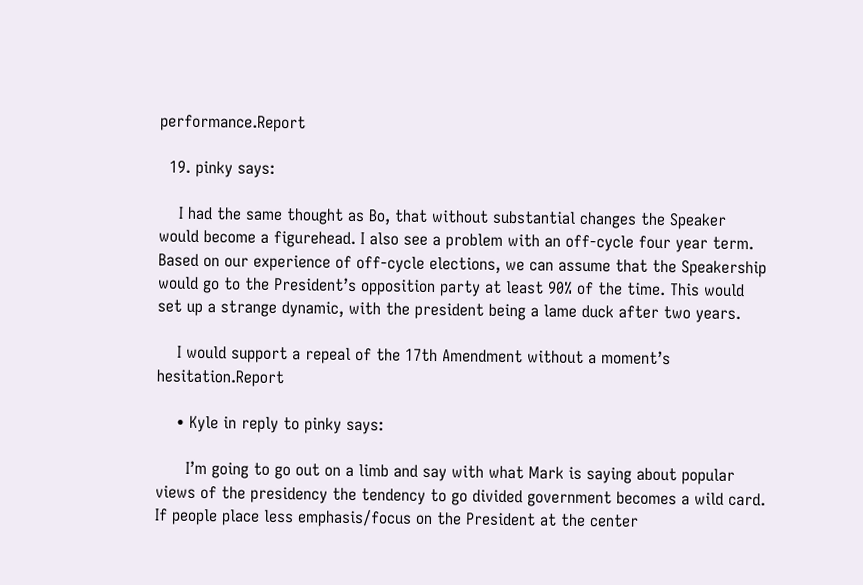performance.Report

  19. pinky says:

    I had the same thought as Bo, that without substantial changes the Speaker would become a figurehead. I also see a problem with an off-cycle four year term. Based on our experience of off-cycle elections, we can assume that the Speakership would go to the President’s opposition party at least 90% of the time. This would set up a strange dynamic, with the president being a lame duck after two years.

    I would support a repeal of the 17th Amendment without a moment’s hesitation.Report

    • Kyle in reply to pinky says:

      I’m going to go out on a limb and say with what Mark is saying about popular views of the presidency the tendency to go divided government becomes a wild card. If people place less emphasis/focus on the President at the center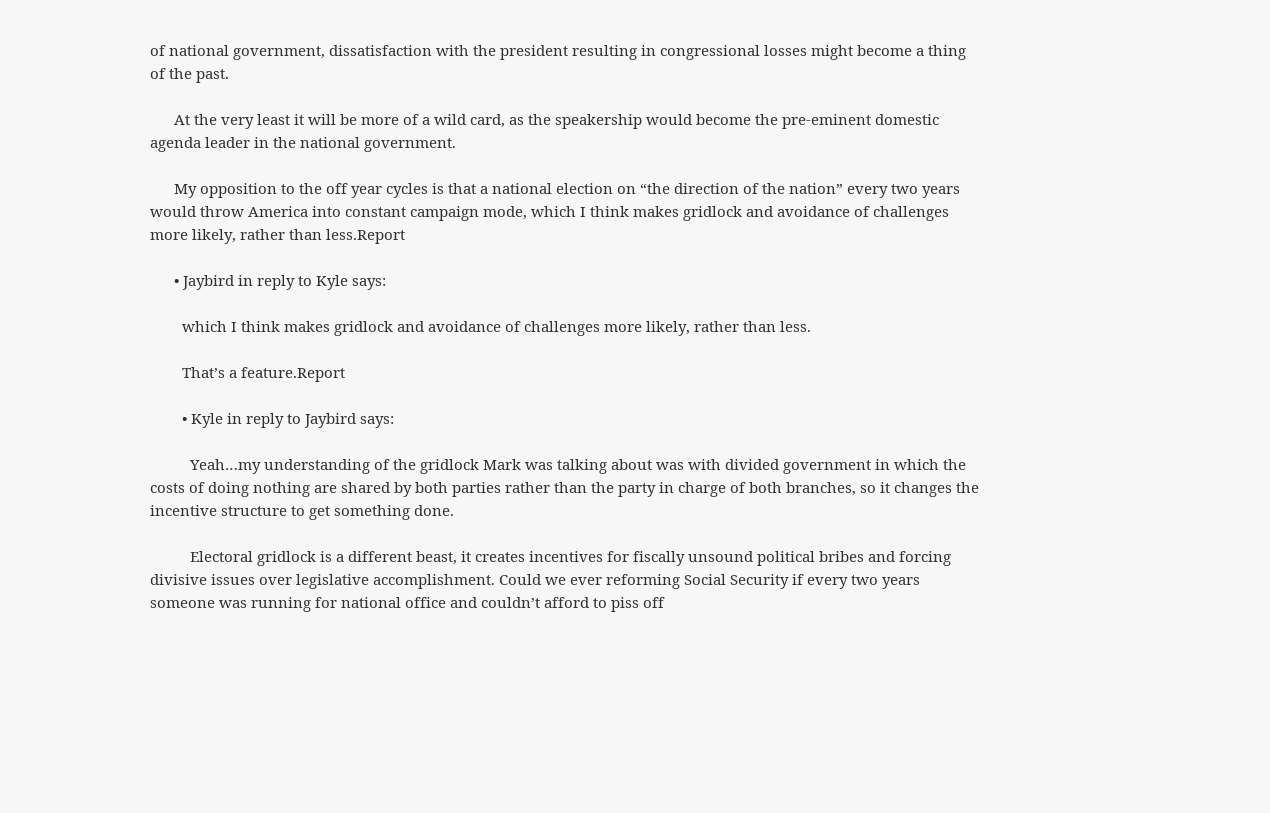of national government, dissatisfaction with the president resulting in congressional losses might become a thing of the past.

      At the very least it will be more of a wild card, as the speakership would become the pre-eminent domestic agenda leader in the national government.

      My opposition to the off year cycles is that a national election on “the direction of the nation” every two years would throw America into constant campaign mode, which I think makes gridlock and avoidance of challenges more likely, rather than less.Report

      • Jaybird in reply to Kyle says:

        which I think makes gridlock and avoidance of challenges more likely, rather than less.

        That’s a feature.Report

        • Kyle in reply to Jaybird says:

          Yeah…my understanding of the gridlock Mark was talking about was with divided government in which the costs of doing nothing are shared by both parties rather than the party in charge of both branches, so it changes the incentive structure to get something done.

          Electoral gridlock is a different beast, it creates incentives for fiscally unsound political bribes and forcing divisive issues over legislative accomplishment. Could we ever reforming Social Security if every two years someone was running for national office and couldn’t afford to piss off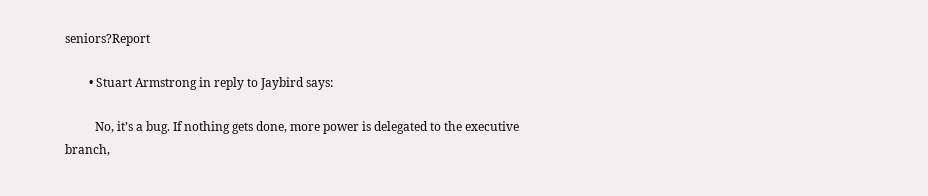seniors?Report

        • Stuart Armstrong in reply to Jaybird says:

          No, it’s a bug. If nothing gets done, more power is delegated to the executive branch,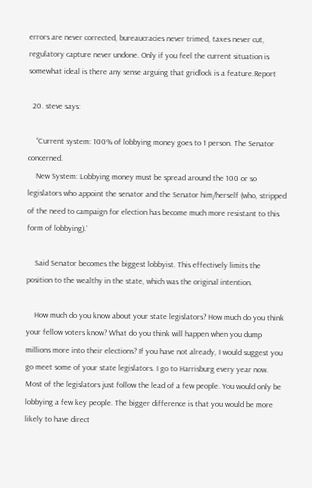errors are never corrected, bureaucracies never trimed, taxes never cut, regulatory capture never undone. Only if you feel the current situation is somewhat ideal is there any sense arguing that gridlock is a feature.Report

  20. steve says:

    “Current system: 100% of lobbying money goes to 1 person. The Senator concerned.
    New System: Lobbying money must be spread around the 100 or so legislators who appoint the senator and the Senator him/herself (who, stripped of the need to campaign for election has become much more resistant to this form of lobbying).’

    Said Senator becomes the biggest lobbyist. This effectively limits the position to the wealthy in the state, which was the original intention.

    How much do you know about your state legislators? How much do you think your fellow voters know? What do you think will happen when you dump millions more into their elections? If you have not already, I would suggest you go meet some of your state legislators. I go to Harrisburg every year now. Most of the legislators just follow the lead of a few people. You would only be lobbying a few key people. The bigger difference is that you would be more likely to have direct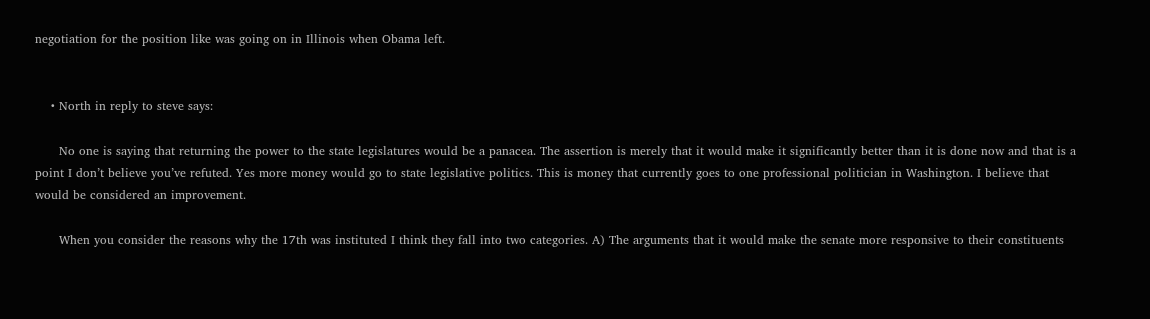negotiation for the position like was going on in Illinois when Obama left.


    • North in reply to steve says:

      No one is saying that returning the power to the state legislatures would be a panacea. The assertion is merely that it would make it significantly better than it is done now and that is a point I don’t believe you’ve refuted. Yes more money would go to state legislative politics. This is money that currently goes to one professional politician in Washington. I believe that would be considered an improvement.

      When you consider the reasons why the 17th was instituted I think they fall into two categories. A) The arguments that it would make the senate more responsive to their constituents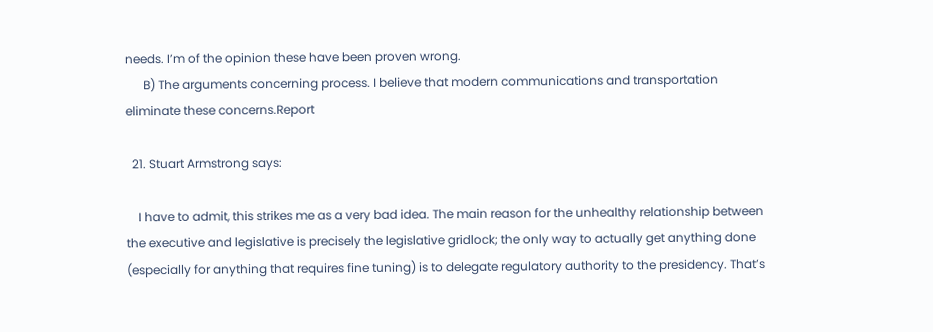needs. I’m of the opinion these have been proven wrong.
      B) The arguments concerning process. I believe that modern communications and transportation eliminate these concerns.Report

  21. Stuart Armstrong says:

    I have to admit, this strikes me as a very bad idea. The main reason for the unhealthy relationship between the executive and legislative is precisely the legislative gridlock; the only way to actually get anything done (especially for anything that requires fine tuning) is to delegate regulatory authority to the presidency. That’s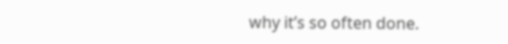why it’s so often done.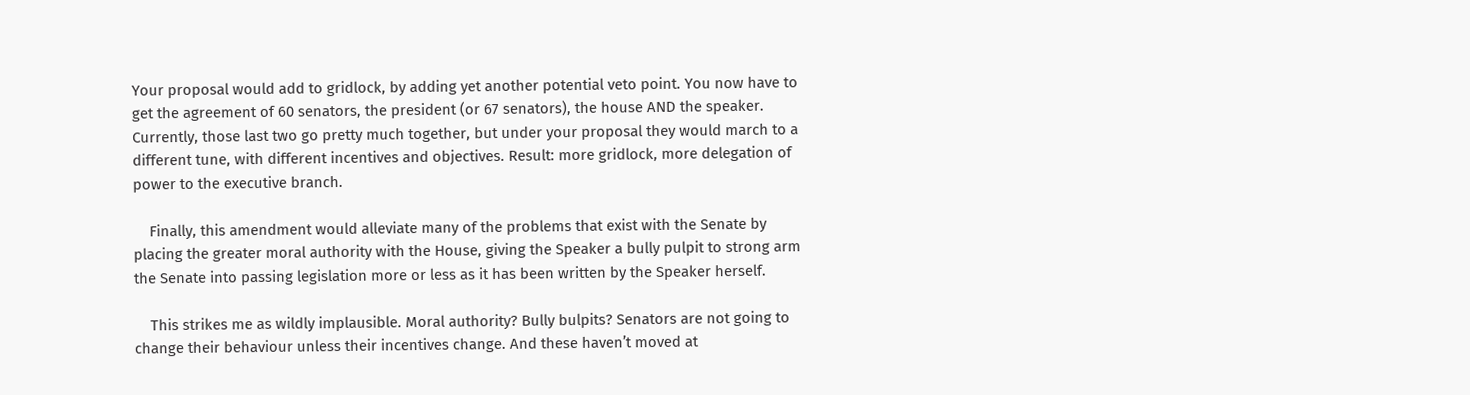Your proposal would add to gridlock, by adding yet another potential veto point. You now have to get the agreement of 60 senators, the president (or 67 senators), the house AND the speaker. Currently, those last two go pretty much together, but under your proposal they would march to a different tune, with different incentives and objectives. Result: more gridlock, more delegation of power to the executive branch.

    Finally, this amendment would alleviate many of the problems that exist with the Senate by placing the greater moral authority with the House, giving the Speaker a bully pulpit to strong arm the Senate into passing legislation more or less as it has been written by the Speaker herself.

    This strikes me as wildly implausible. Moral authority? Bully bulpits? Senators are not going to change their behaviour unless their incentives change. And these haven’t moved at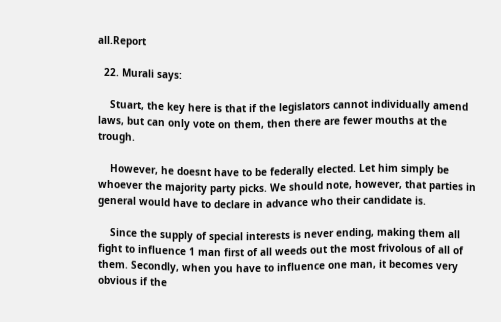all.Report

  22. Murali says:

    Stuart, the key here is that if the legislators cannot individually amend laws, but can only vote on them, then there are fewer mouths at the trough.

    However, he doesnt have to be federally elected. Let him simply be whoever the majority party picks. We should note, however, that parties in general would have to declare in advance who their candidate is.

    Since the supply of special interests is never ending, making them all fight to influence 1 man first of all weeds out the most frivolous of all of them. Secondly, when you have to influence one man, it becomes very obvious if the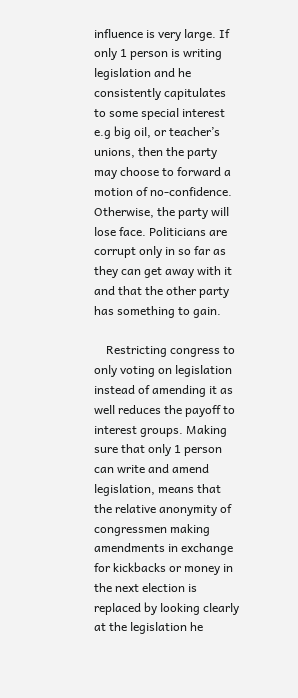influence is very large. If only 1 person is writing legislation and he consistently capitulates to some special interest e.g big oil, or teacher’s unions, then the party may choose to forward a motion of no-confidence. Otherwise, the party will lose face. Politicians are corrupt only in so far as they can get away with it and that the other party has something to gain.

    Restricting congress to only voting on legislation instead of amending it as well reduces the payoff to interest groups. Making sure that only 1 person can write and amend legislation, means that the relative anonymity of congressmen making amendments in exchange for kickbacks or money in the next election is replaced by looking clearly at the legislation he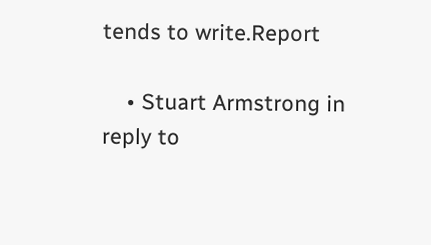tends to write.Report

    • Stuart Armstrong in reply to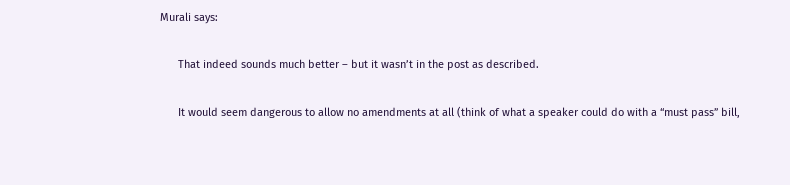Murali says:

      That indeed sounds much better – but it wasn’t in the post as described.

      It would seem dangerous to allow no amendments at all (think of what a speaker could do with a “must pass” bill,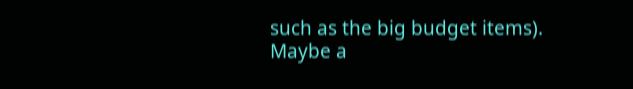such as the big budget items). Maybe a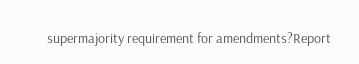supermajority requirement for amendments?Report